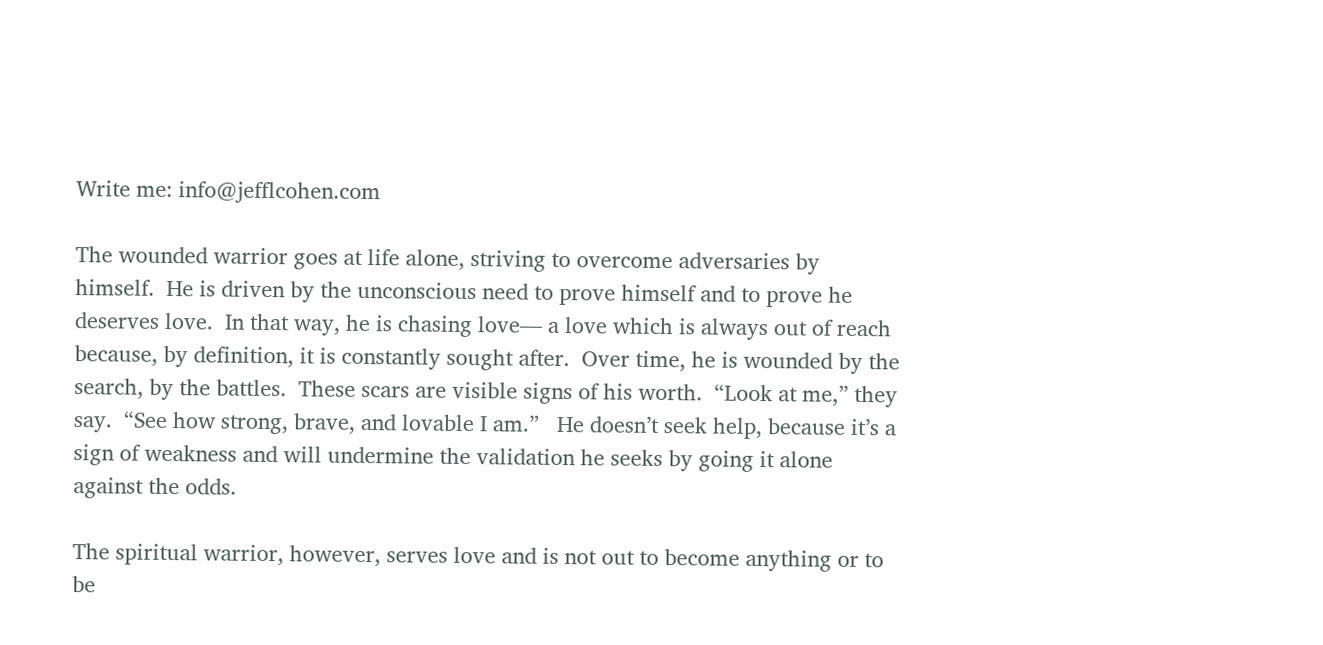Write me: info@jefflcohen.com

The wounded warrior goes at life alone, striving to overcome adversaries by himself.  He is driven by the unconscious need to prove himself and to prove he deserves love.  In that way, he is chasing love— a love which is always out of reach because, by definition, it is constantly sought after.  Over time, he is wounded by the search, by the battles.  These scars are visible signs of his worth.  “Look at me,” they say.  “See how strong, brave, and lovable I am.”   He doesn’t seek help, because it’s a sign of weakness and will undermine the validation he seeks by going it alone against the odds.

The spiritual warrior, however, serves love and is not out to become anything or to be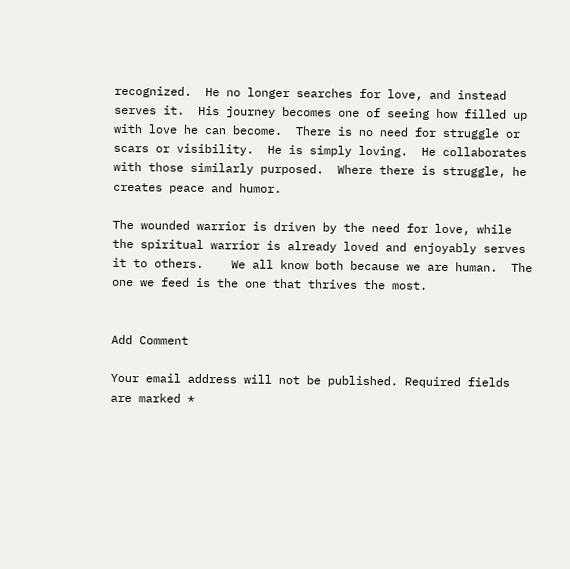recognized.  He no longer searches for love, and instead serves it.  His journey becomes one of seeing how filled up with love he can become.  There is no need for struggle or scars or visibility.  He is simply loving.  He collaborates with those similarly purposed.  Where there is struggle, he creates peace and humor.

The wounded warrior is driven by the need for love, while the spiritual warrior is already loved and enjoyably serves it to others.    We all know both because we are human.  The one we feed is the one that thrives the most.


Add Comment

Your email address will not be published. Required fields are marked *